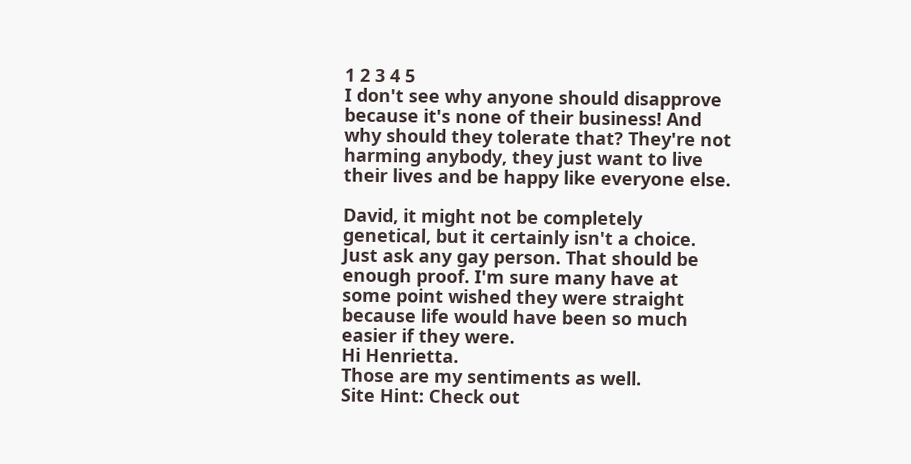1 2 3 4 5
I don't see why anyone should disapprove because it's none of their business! And why should they tolerate that? They're not harming anybody, they just want to live their lives and be happy like everyone else.

David, it might not be completely genetical, but it certainly isn't a choice. Just ask any gay person. That should be enough proof. I'm sure many have at some point wished they were straight because life would have been so much easier if they were.
Hi Henrietta.
Those are my sentiments as well.
Site Hint: Check out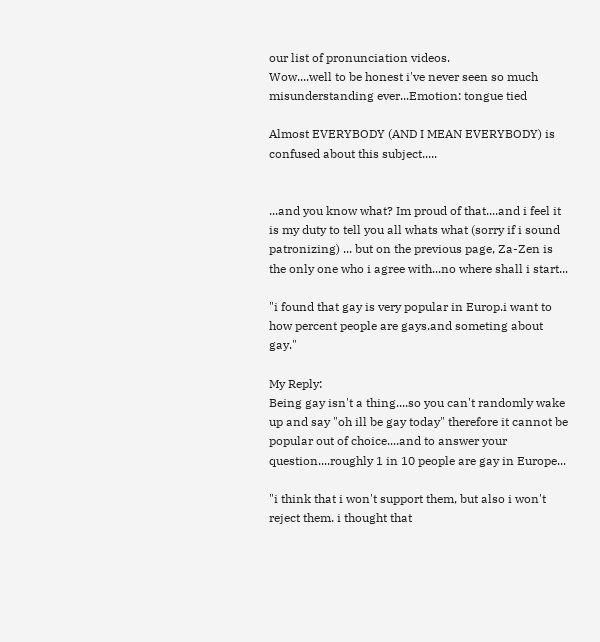our list of pronunciation videos.
Wow....well to be honest i've never seen so much misunderstanding ever...Emotion: tongue tied

Almost EVERYBODY (AND I MEAN EVERYBODY) is confused about this subject.....


...and you know what? Im proud of that....and i feel it is my duty to tell you all whats what (sorry if i sound patronizing) ... but on the previous page, Za-Zen is the only one who i agree with...no where shall i start...

"i found that gay is very popular in Europ.i want to how percent people are gays.and someting about gay."

My Reply:
Being gay isn't a thing....so you can't randomly wake up and say "oh ill be gay today" therefore it cannot be popular out of choice....and to answer your question....roughly 1 in 10 people are gay in Europe...

"i think that i won't support them, but also i won't reject them. i thought that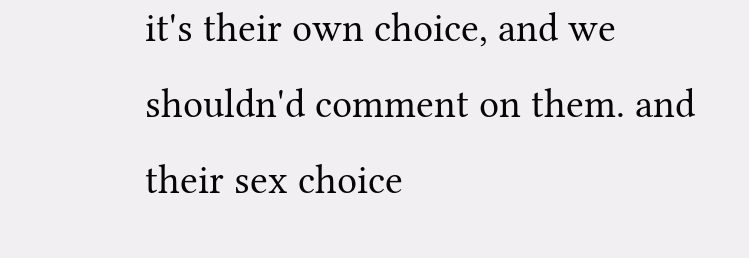it's their own choice, and we shouldn'd comment on them. and their sex choice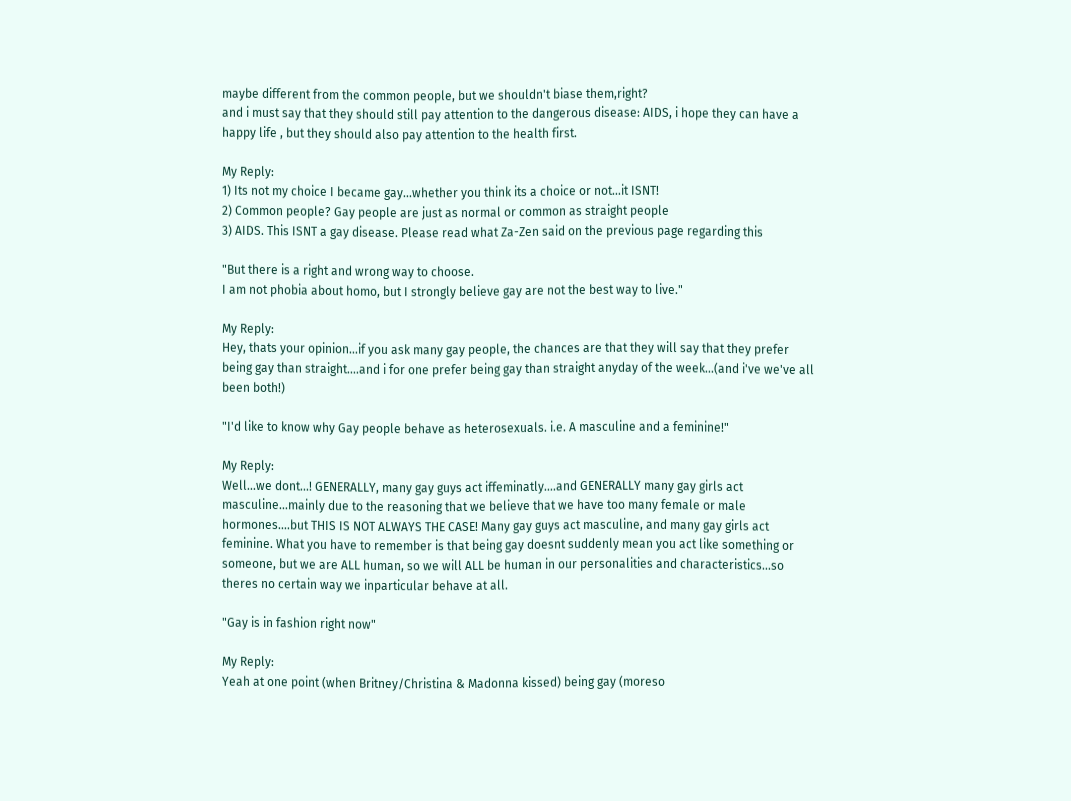maybe different from the common people, but we shouldn't biase them,right?
and i must say that they should still pay attention to the dangerous disease: AIDS, i hope they can have a happy life , but they should also pay attention to the health first.

My Reply:
1) Its not my choice I became gay...whether you think its a choice or not...it ISNT!
2) Common people? Gay people are just as normal or common as straight people
3) AIDS. This ISNT a gay disease. Please read what Za-Zen said on the previous page regarding this

"But there is a right and wrong way to choose.
I am not phobia about homo, but I strongly believe gay are not the best way to live."

My Reply:
Hey, thats your opinion...if you ask many gay people, the chances are that they will say that they prefer being gay than straight....and i for one prefer being gay than straight anyday of the week...(and i've we've all been both!)

"I'd like to know why Gay people behave as heterosexuals. i.e. A masculine and a feminine!"

My Reply:
Well...we dont...! GENERALLY, many gay guys act iffeminatly....and GENERALLY many gay girls act masculine...mainly due to the reasoning that we believe that we have too many female or male hormones....but THIS IS NOT ALWAYS THE CASE! Many gay guys act masculine, and many gay girls act feminine. What you have to remember is that being gay doesnt suddenly mean you act like something or someone, but we are ALL human, so we will ALL be human in our personalities and characteristics...so theres no certain way we inparticular behave at all.

"Gay is in fashion right now"

My Reply:
Yeah at one point (when Britney/Christina & Madonna kissed) being gay (moreso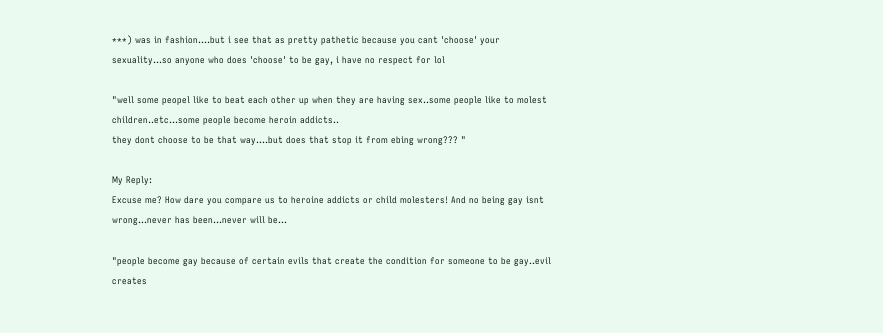***) was in fashion....but i see that as pretty pathetic because you cant 'choose' your sexuality...so anyone who does 'choose' to be gay, i have no respect for lol

"well some peopel like to beat each other up when they are having sex..some people like to molest children..etc...some people become heroin addicts..
they dont choose to be that way....but does that stop it from ebing wrong??? "

My Reply:
Excuse me? How dare you compare us to heroine addicts or child molesters! And no being gay isnt wrong...never has been...never will be...

"people become gay because of certain evils that create the condition for someone to be gay..evil creates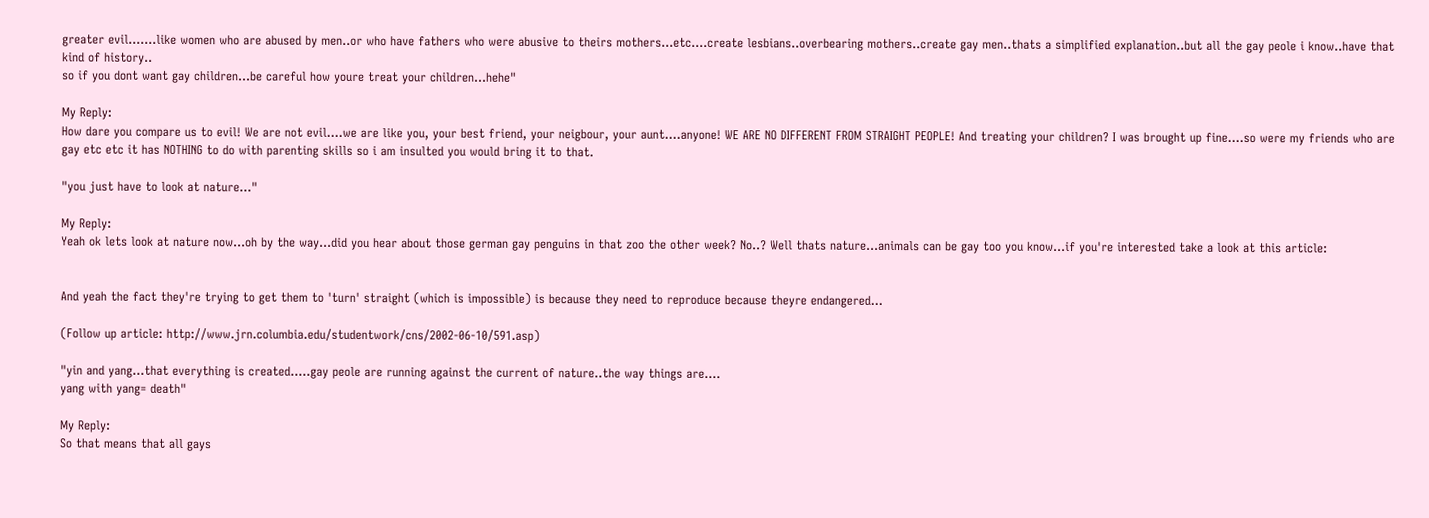greater evil.......like women who are abused by men..or who have fathers who were abusive to theirs mothers...etc....create lesbians..overbearing mothers..create gay men..thats a simplified explanation..but all the gay peole i know..have that kind of history..
so if you dont want gay children...be careful how youre treat your children...hehe"

My Reply:
How dare you compare us to evil! We are not evil....we are like you, your best friend, your neigbour, your aunt....anyone! WE ARE NO DIFFERENT FROM STRAIGHT PEOPLE! And treating your children? I was brought up fine....so were my friends who are gay etc etc it has NOTHING to do with parenting skills so i am insulted you would bring it to that.

"you just have to look at nature..."

My Reply:
Yeah ok lets look at nature now...oh by the way...did you hear about those german gay penguins in that zoo the other week? No..? Well thats nature...animals can be gay too you know...if you're interested take a look at this article:


And yeah the fact they're trying to get them to 'turn' straight (which is impossible) is because they need to reproduce because theyre endangered...

(Follow up article: http://www.jrn.columbia.edu/studentwork/cns/2002-06-10/591.asp)

"yin and yang...that everything is created.....gay peole are running against the current of nature..the way things are....
yang with yang= death"

My Reply:
So that means that all gays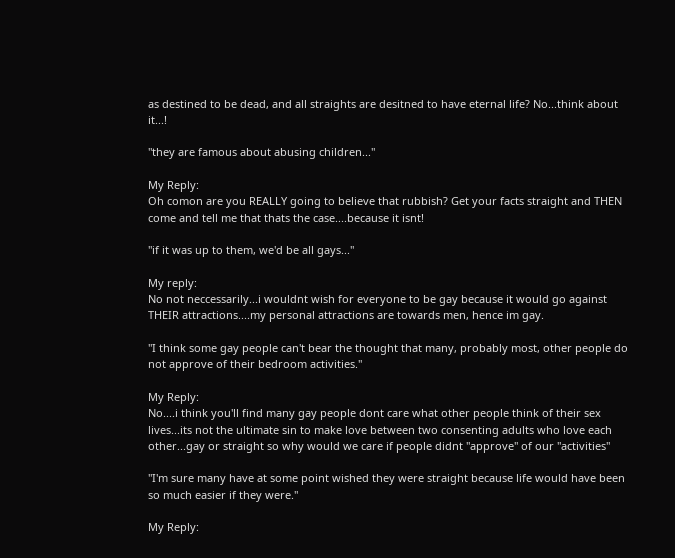as destined to be dead, and all straights are desitned to have eternal life? No...think about it...!

"they are famous about abusing children..."

My Reply:
Oh comon are you REALLY going to believe that rubbish? Get your facts straight and THEN come and tell me that thats the case....because it isnt!

"if it was up to them, we'd be all gays..."

My reply:
No not neccessarily...i wouldnt wish for everyone to be gay because it would go against THEIR attractions....my personal attractions are towards men, hence im gay.

"I think some gay people can't bear the thought that many, probably most, other people do not approve of their bedroom activities."

My Reply:
No....i think you'll find many gay people dont care what other people think of their sex lives...its not the ultimate sin to make love between two consenting adults who love each other...gay or straight so why would we care if people didnt "approve" of our "activities"

"I'm sure many have at some point wished they were straight because life would have been so much easier if they were."

My Reply: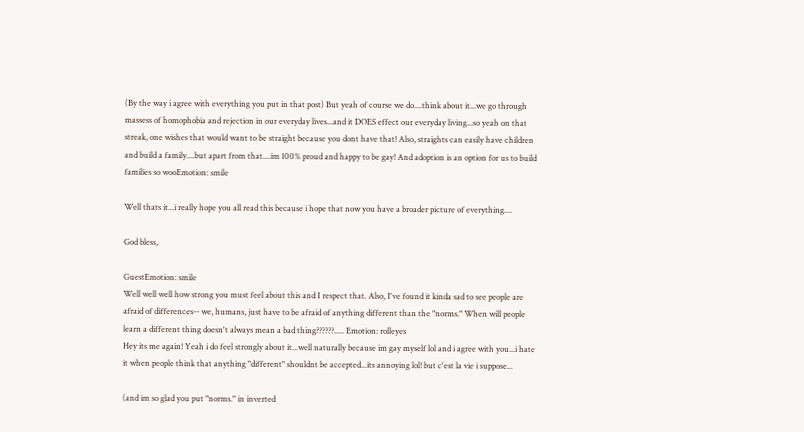(By the way i agree with everything you put in that post) But yeah of course we do....think about it...we go through massess of homophobia and rejection in our everyday lives...and it DOES effect our everyday living...so yeah on that streak, one wishes that would want to be straight because you dont have that! Also, straights can easily have children and build a family....but apart from that....im 100% proud and happy to be gay! And adoption is an option for us to build families so wooEmotion: smile

Well thats it...i really hope you all read this because i hope that now you have a broader picture of everything....

God bless,

GuestEmotion: smile
Well well well how strong you must feel about this and I respect that. Also, I've found it kinda sad to see people are afraid of differences-- we, humans, just have to be afraid of anything different than the "norms." When will people learn a different thing doesn't always mean a bad thing??????..... Emotion: rolleyes
Hey its me again! Yeah i do feel strongly about it...well naturally because im gay myself lol and i agree with you...i hate it when people think that anything "different" shouldnt be accepted...its annoying lol! but c'est la vie i suppose...

(and im so glad you put "norms." in inverted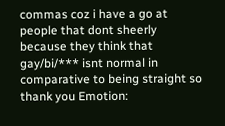commas coz i have a go at people that dont sheerly because they think that gay/bi/*** isnt normal in comparative to being straight so thank you Emotion: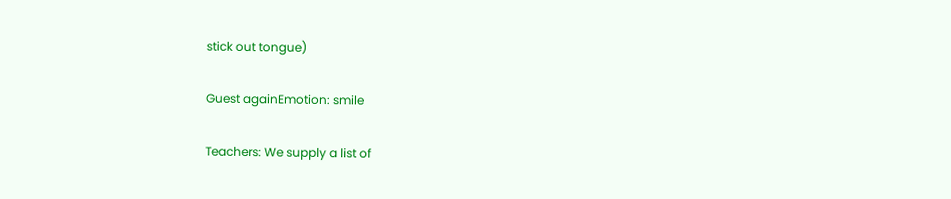stick out tongue)

Guest againEmotion: smile

Teachers: We supply a list of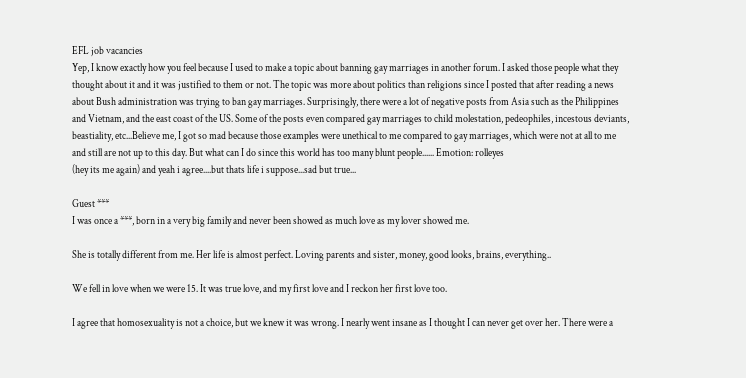EFL job vacancies
Yep, I know exactly how you feel because I used to make a topic about banning gay marriages in another forum. I asked those people what they thought about it and it was justified to them or not. The topic was more about politics than religions since I posted that after reading a news about Bush administration was trying to ban gay marriages. Surprisingly, there were a lot of negative posts from Asia such as the Philippines and Vietnam, and the east coast of the US. Some of the posts even compared gay marriages to child molestation, pedeophiles, incestous deviants, beastiality, etc...Believe me, I got so mad because those examples were unethical to me compared to gay marriages, which were not at all to me and still are not up to this day. But what can I do since this world has too many blunt people...... Emotion: rolleyes
(hey its me again) and yeah i agree....but thats life i suppose...sad but true...

Guest ***
I was once a ***, born in a very big family and never been showed as much love as my lover showed me.

She is totally different from me. Her life is almost perfect. Loving parents and sister, money, good looks, brains, everything..

We fell in love when we were 15. It was true love, and my first love and I reckon her first love too.

I agree that homosexuality is not a choice, but we knew it was wrong. I nearly went insane as I thought I can never get over her. There were a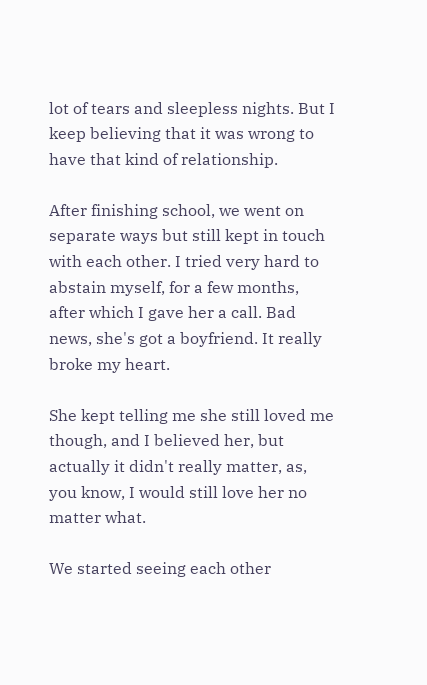lot of tears and sleepless nights. But I keep believing that it was wrong to have that kind of relationship.

After finishing school, we went on separate ways but still kept in touch with each other. I tried very hard to abstain myself, for a few months, after which I gave her a call. Bad news, she's got a boyfriend. It really broke my heart.

She kept telling me she still loved me though, and I believed her, but actually it didn't really matter, as, you know, I would still love her no matter what.

We started seeing each other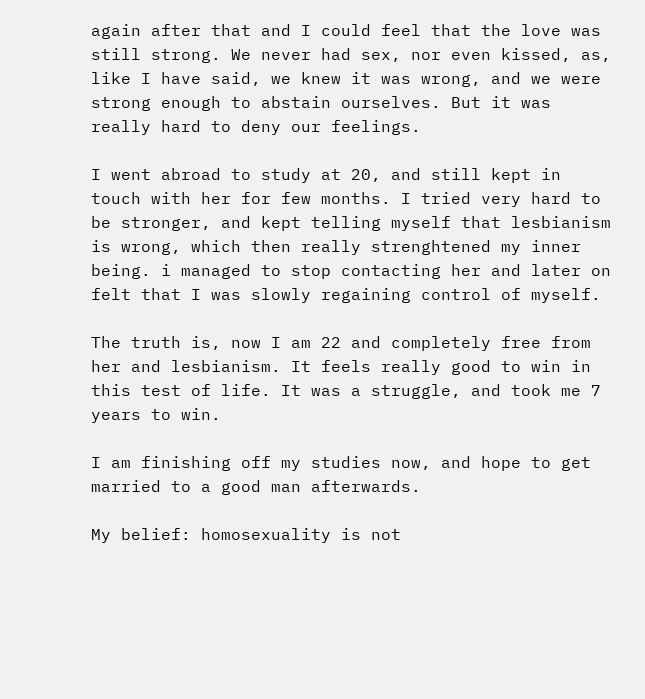again after that and I could feel that the love was still strong. We never had sex, nor even kissed, as, like I have said, we knew it was wrong, and we were strong enough to abstain ourselves. But it was really hard to deny our feelings.

I went abroad to study at 20, and still kept in touch with her for few months. I tried very hard to be stronger, and kept telling myself that lesbianism is wrong, which then really strenghtened my inner being. i managed to stop contacting her and later on felt that I was slowly regaining control of myself.

The truth is, now I am 22 and completely free from her and lesbianism. It feels really good to win in this test of life. It was a struggle, and took me 7 years to win.

I am finishing off my studies now, and hope to get married to a good man afterwards.

My belief: homosexuality is not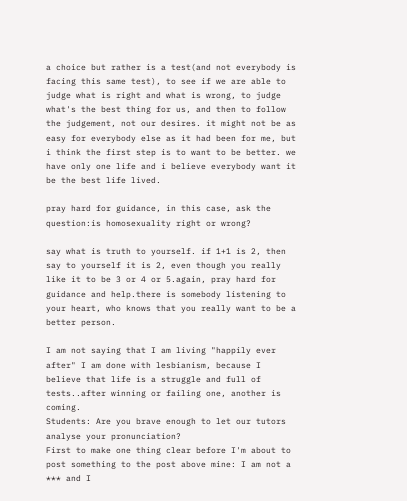a choice but rather is a test(and not everybody is facing this same test), to see if we are able to judge what is right and what is wrong, to judge what's the best thing for us, and then to follow the judgement, not our desires. it might not be as easy for everybody else as it had been for me, but i think the first step is to want to be better. we have only one life and i believe everybody want it be the best life lived.

pray hard for guidance, in this case, ask the question:is homosexuality right or wrong?

say what is truth to yourself. if 1+1 is 2, then say to yourself it is 2, even though you really like it to be 3 or 4 or 5.again, pray hard for guidance and help.there is somebody listening to your heart, who knows that you really want to be a better person.

I am not saying that I am living "happily ever after" I am done with lesbianism, because I believe that life is a struggle and full of tests..after winning or failing one, another is coming.
Students: Are you brave enough to let our tutors analyse your pronunciation?
First to make one thing clear before I'm about to post something to the post above mine: I am not a *** and I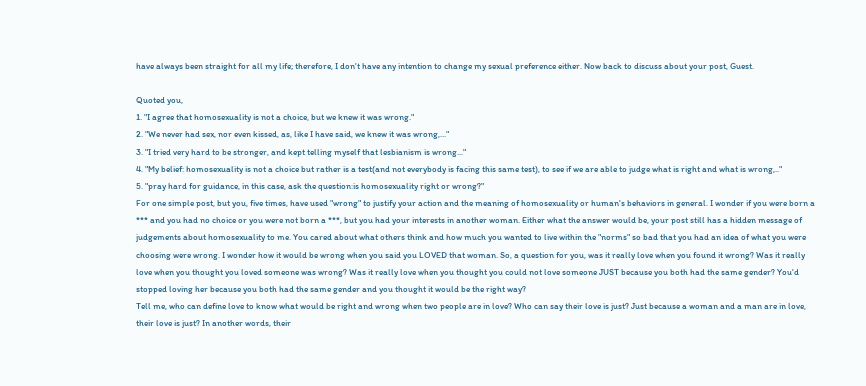have always been straight for all my life; therefore, I don't have any intention to change my sexual preference either. Now back to discuss about your post, Guest.

Quoted you,
1. "I agree that homosexuality is not a choice, but we knew it was wrong."
2. "We never had sex, nor even kissed, as, like I have said, we knew it was wrong,..."
3. "I tried very hard to be stronger, and kept telling myself that lesbianism is wrong..."
4. "My belief: homosexuality is not a choice but rather is a test(and not everybody is facing this same test), to see if we are able to judge what is right and what is wrong,.."
5. "pray hard for guidance, in this case, ask the question:is homosexuality right or wrong?"
For one simple post, but you, five times, have used "wrong" to justify your action and the meaning of homosexuality or human's behaviors in general. I wonder if you were born a *** and you had no choice or you were not born a ***, but you had your interests in another woman. Either what the answer would be, your post still has a hidden message of judgements about homosexuality to me. You cared about what others think and how much you wanted to live within the "norms" so bad that you had an idea of what you were choosing were wrong. I wonder how it would be wrong when you said you LOVED that woman. So, a question for you, was it really love when you found it wrong? Was it really love when you thought you loved someone was wrong? Was it really love when you thought you could not love someone JUST because you both had the same gender? You'd stopped loving her because you both had the same gender and you thought it would be the right way?
Tell me, who can define love to know what would be right and wrong when two people are in love? Who can say their love is just? Just because a woman and a man are in love, their love is just? In another words, their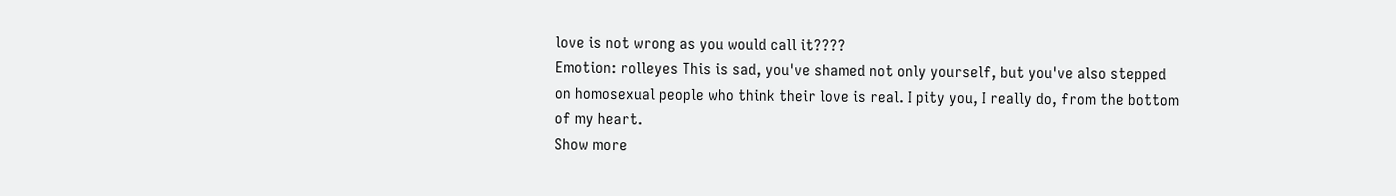love is not wrong as you would call it????
Emotion: rolleyes This is sad, you've shamed not only yourself, but you've also stepped on homosexual people who think their love is real. I pity you, I really do, from the bottom of my heart.
Show more